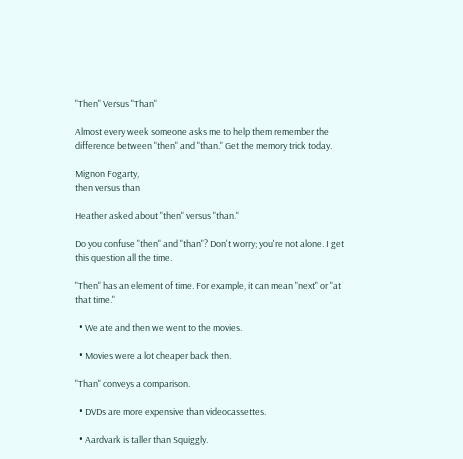"Then" Versus "Than"

Almost every week someone asks me to help them remember the difference between "then" and "than." Get the memory trick today.

Mignon Fogarty,
then versus than

Heather asked about "then" versus "than."

Do you confuse "then" and "than"? Don't worry; you're not alone. I get this question all the time.

"Then" has an element of time. For example, it can mean "next" or "at that time."

  • We ate and then we went to the movies.

  • Movies were a lot cheaper back then.

"Than" conveys a comparison.

  • DVDs are more expensive than videocassettes.

  • Aardvark is taller than Squiggly.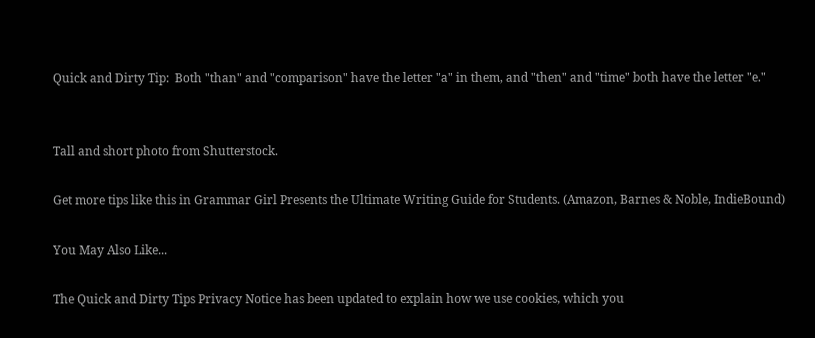Quick and Dirty Tip:  Both "than" and "comparison" have the letter "a" in them, and "then" and "time" both have the letter "e."


Tall and short photo from Shutterstock.

Get more tips like this in Grammar Girl Presents the Ultimate Writing Guide for Students. (Amazon, Barnes & Noble, IndieBound)

You May Also Like...

The Quick and Dirty Tips Privacy Notice has been updated to explain how we use cookies, which you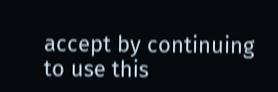accept by continuing to use this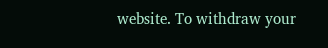website. To withdraw your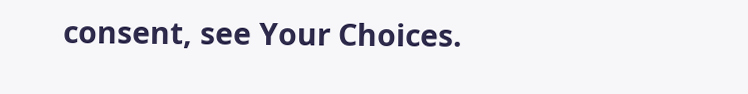consent, see Your Choices.